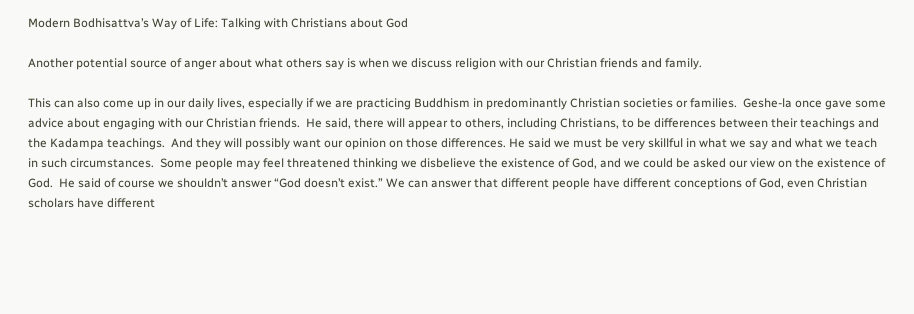Modern Bodhisattva’s Way of Life: Talking with Christians about God

Another potential source of anger about what others say is when we discuss religion with our Christian friends and family.

This can also come up in our daily lives, especially if we are practicing Buddhism in predominantly Christian societies or families.  Geshe-la once gave some advice about engaging with our Christian friends.  He said, there will appear to others, including Christians, to be differences between their teachings and the Kadampa teachings.  And they will possibly want our opinion on those differences. He said we must be very skillful in what we say and what we teach in such circumstances.  Some people may feel threatened thinking we disbelieve the existence of God, and we could be asked our view on the existence of God.  He said of course we shouldn’t answer “God doesn’t exist.” We can answer that different people have different conceptions of God, even Christian scholars have different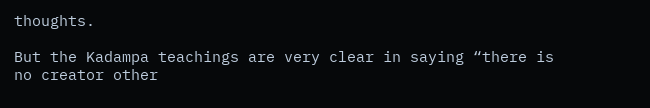thoughts.

But the Kadampa teachings are very clear in saying “there is no creator other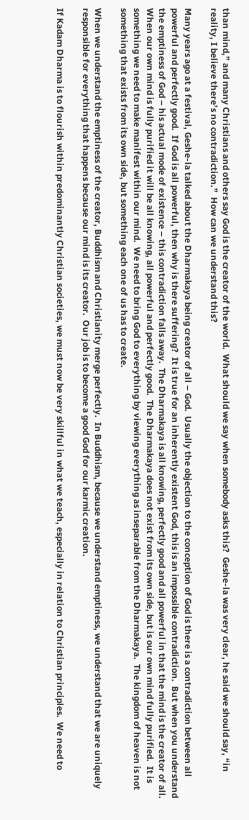than mind,” and many Christians and others say God is the creator of the world.  What should we say when somebody asks this?  Geshe-la was very clear, he said we should say, “in reality, I believe there’s no contradiction.”  How can we understand this?

Many years ago at a festival, Geshe-la talked about the Dharmakaya being creator of all – God.  Usually the objection to the conception of God is there is a contradiction between all powerful and perfectly good.  If God is all powerful, then why is there suffering?  It is true for an inherently existent God, this is an impossible contradiction.  But when you understand the emptiness of God – his actual mode of existence – this contradiction falls away.  The Dharmakaya is all knowing, perfectly good and all powerful in that the mind is the creator of all. When our own mind is fully purified it will be all knowing, all powerful and perfectly good.  The Dharmakaya does not exist from its own side, but is our own mind fully purified.  It is something we need to make manifest within our mind.  We need to bring God to everything by viewing everything as inseparable from the Dharmakaya.  The kingdom of heaven is not something that exists from its own side, but something each one of us has to create.

When we understand the emptiness of the creator, Buddhism and Christianity merge perfectly.  In Buddhism, because we understand emptiness, we understand that we are uniquely responsible for everything that happens because our mind is its creator.  Our job is to become a good God for our karmic creation.

If Kadam Dharma is to flourish within predominantly Christian societies, we must now be very skillful in what we teach, especially in relation to Christian principles.  We need to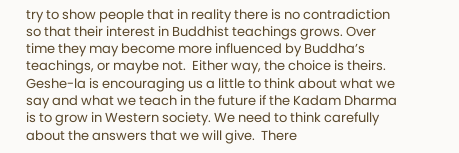try to show people that in reality there is no contradiction so that their interest in Buddhist teachings grows. Over time they may become more influenced by Buddha’s teachings, or maybe not.  Either way, the choice is theirs. Geshe-la is encouraging us a little to think about what we say and what we teach in the future if the Kadam Dharma is to grow in Western society. We need to think carefully about the answers that we will give.  There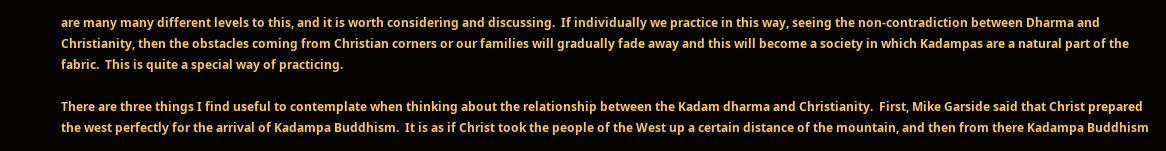are many many different levels to this, and it is worth considering and discussing.  If individually we practice in this way, seeing the non-contradiction between Dharma and Christianity, then the obstacles coming from Christian corners or our families will gradually fade away and this will become a society in which Kadampas are a natural part of the fabric.  This is quite a special way of practicing.

There are three things I find useful to contemplate when thinking about the relationship between the Kadam dharma and Christianity.  First, Mike Garside said that Christ prepared the west perfectly for the arrival of Kadampa Buddhism.  It is as if Christ took the people of the West up a certain distance of the mountain, and then from there Kadampa Buddhism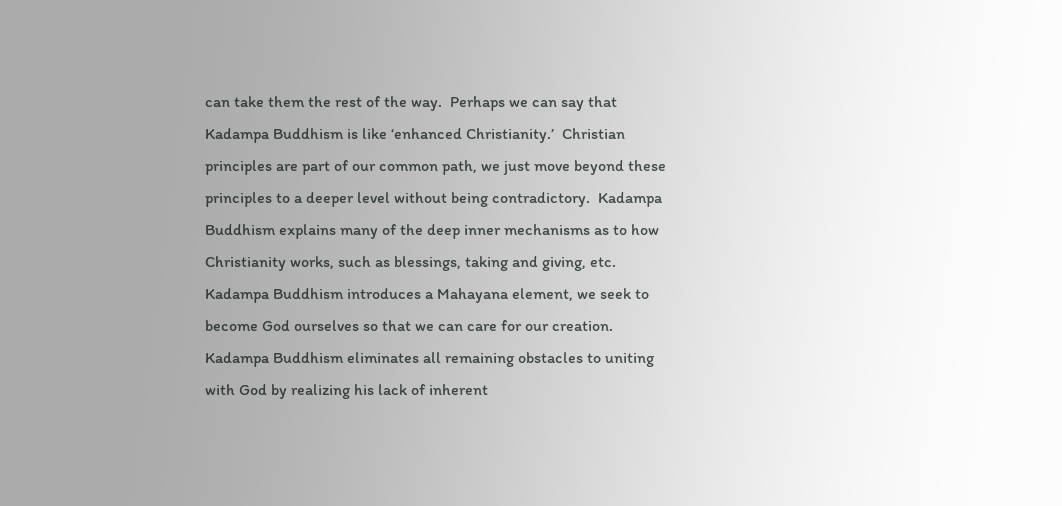can take them the rest of the way.  Perhaps we can say that Kadampa Buddhism is like ‘enhanced Christianity.’  Christian principles are part of our common path, we just move beyond these principles to a deeper level without being contradictory.  Kadampa Buddhism explains many of the deep inner mechanisms as to how Christianity works, such as blessings, taking and giving, etc.  Kadampa Buddhism introduces a Mahayana element, we seek to become God ourselves so that we can care for our creation.  Kadampa Buddhism eliminates all remaining obstacles to uniting with God by realizing his lack of inherent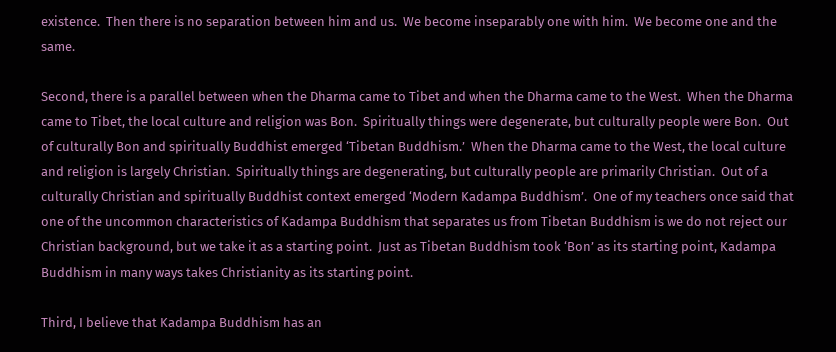existence.  Then there is no separation between him and us.  We become inseparably one with him.  We become one and the same.

Second, there is a parallel between when the Dharma came to Tibet and when the Dharma came to the West.  When the Dharma came to Tibet, the local culture and religion was Bon.  Spiritually things were degenerate, but culturally people were Bon.  Out of culturally Bon and spiritually Buddhist emerged ‘Tibetan Buddhism.’  When the Dharma came to the West, the local culture and religion is largely Christian.  Spiritually things are degenerating, but culturally people are primarily Christian.  Out of a culturally Christian and spiritually Buddhist context emerged ‘Modern Kadampa Buddhism’.  One of my teachers once said that one of the uncommon characteristics of Kadampa Buddhism that separates us from Tibetan Buddhism is we do not reject our Christian background, but we take it as a starting point.  Just as Tibetan Buddhism took ‘Bon’ as its starting point, Kadampa Buddhism in many ways takes Christianity as its starting point.

Third, I believe that Kadampa Buddhism has an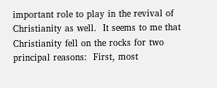important role to play in the revival of Christianity as well.  It seems to me that Christianity fell on the rocks for two principal reasons:  First, most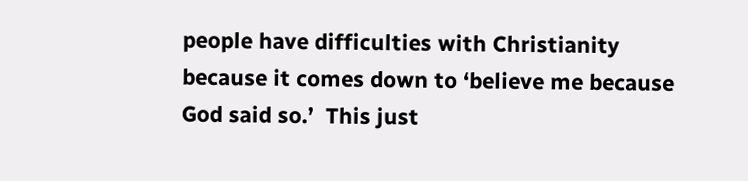people have difficulties with Christianity because it comes down to ‘believe me because God said so.’  This just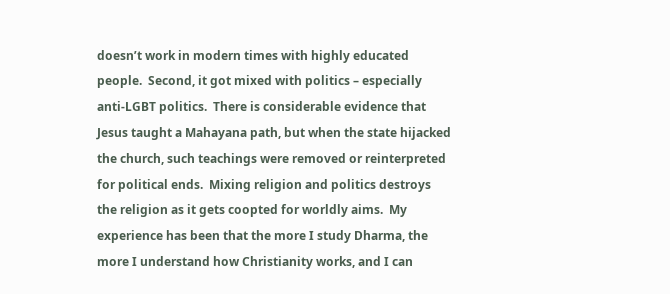doesn’t work in modern times with highly educated people.  Second, it got mixed with politics – especially anti-LGBT politics.  There is considerable evidence that Jesus taught a Mahayana path, but when the state hijacked the church, such teachings were removed or reinterpreted for political ends.  Mixing religion and politics destroys the religion as it gets coopted for worldly aims.  My experience has been that the more I study Dharma, the more I understand how Christianity works, and I can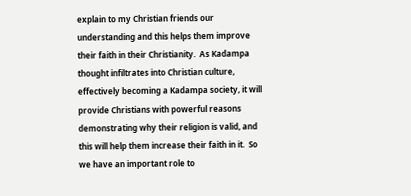explain to my Christian friends our understanding and this helps them improve their faith in their Christianity.  As Kadampa thought infiltrates into Christian culture, effectively becoming a Kadampa society, it will provide Christians with powerful reasons demonstrating why their religion is valid, and this will help them increase their faith in it.  So we have an important role to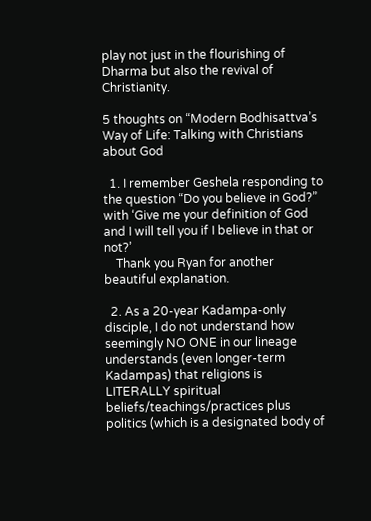play not just in the flourishing of Dharma but also the revival of Christianity.

5 thoughts on “Modern Bodhisattva’s Way of Life: Talking with Christians about God

  1. I remember Geshela responding to the question “Do you believe in God?” with ‘Give me your definition of God and I will tell you if I believe in that or not?’
    Thank you Ryan for another beautiful explanation.

  2. As a 20-year Kadampa-only disciple, I do not understand how seemingly NO ONE in our lineage understands (even longer-term Kadampas) that religions is LITERALLY spiritual beliefs/teachings/practices plus politics (which is a designated body of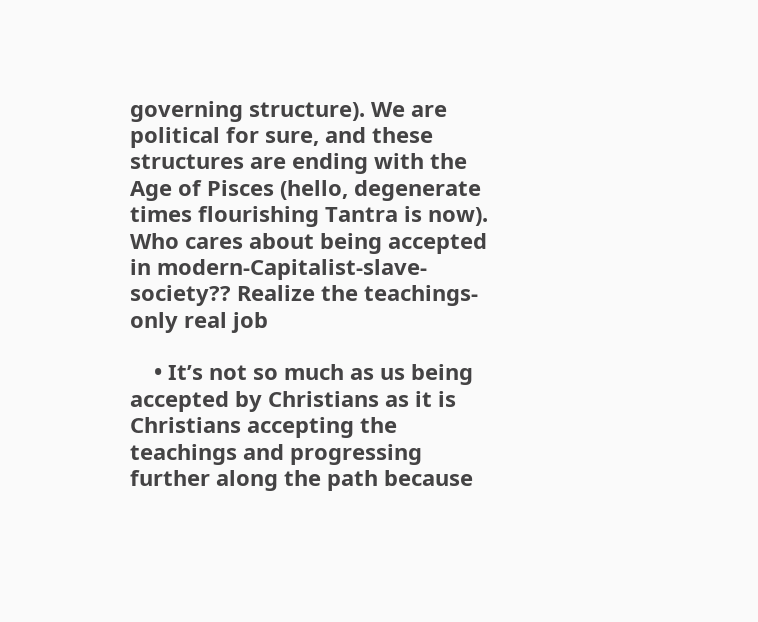governing structure). We are political for sure, and these structures are ending with the Age of Pisces (hello, degenerate times flourishing Tantra is now). Who cares about being accepted in modern-Capitalist-slave-society?? Realize the teachings- only real job

    • It’s not so much as us being accepted by Christians as it is Christians accepting the teachings and progressing further along the path because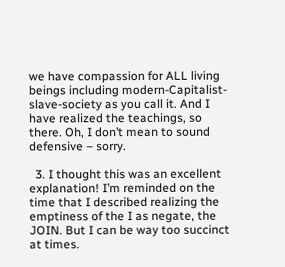we have compassion for ALL living beings including modern-Capitalist-slave-society as you call it. And I have realized the teachings, so there. Oh, I don’t mean to sound defensive – sorry.

  3. I thought this was an excellent explanation! I’m reminded on the time that I described realizing the emptiness of the I as negate, the JOIN. But I can be way too succinct at times.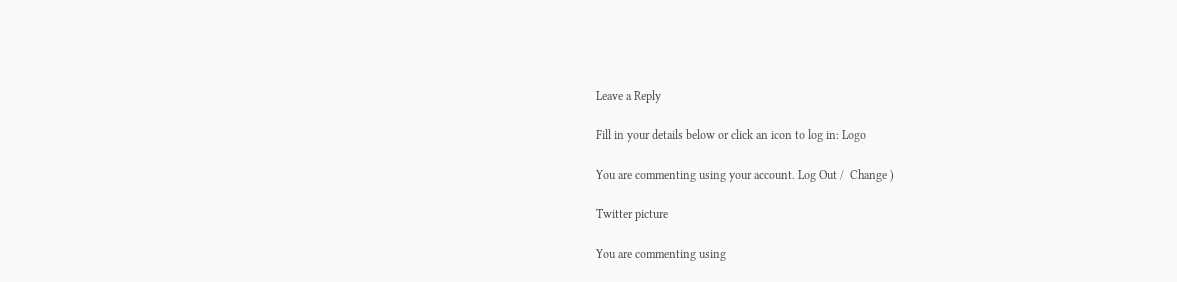Leave a Reply

Fill in your details below or click an icon to log in: Logo

You are commenting using your account. Log Out /  Change )

Twitter picture

You are commenting using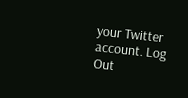your Twitter account. Log Out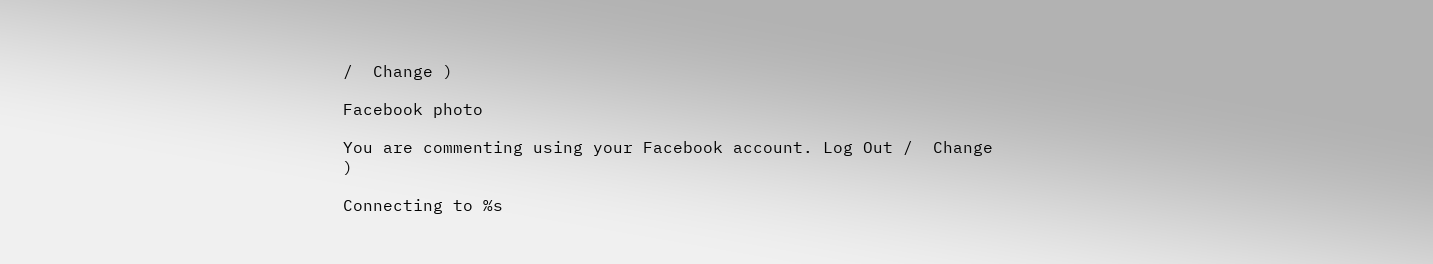/  Change )

Facebook photo

You are commenting using your Facebook account. Log Out /  Change )

Connecting to %s